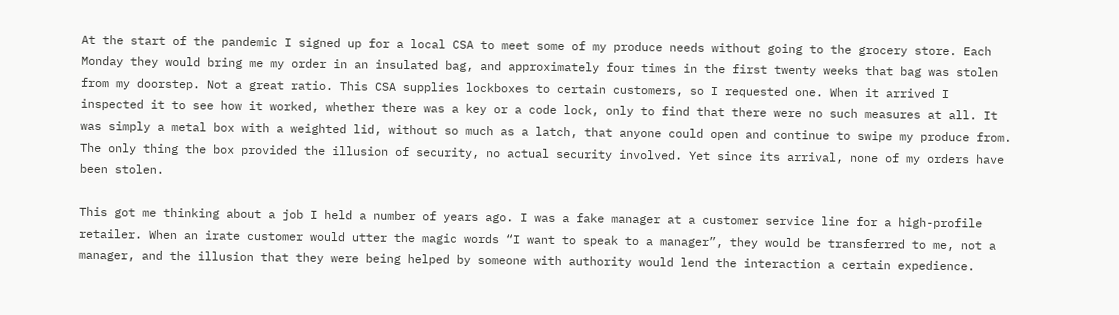At the start of the pandemic I signed up for a local CSA to meet some of my produce needs without going to the grocery store. Each Monday they would bring me my order in an insulated bag, and approximately four times in the first twenty weeks that bag was stolen from my doorstep. Not a great ratio. This CSA supplies lockboxes to certain customers, so I requested one. When it arrived I inspected it to see how it worked, whether there was a key or a code lock, only to find that there were no such measures at all. It was simply a metal box with a weighted lid, without so much as a latch, that anyone could open and continue to swipe my produce from. The only thing the box provided the illusion of security, no actual security involved. Yet since its arrival, none of my orders have been stolen.

This got me thinking about a job I held a number of years ago. I was a fake manager at a customer service line for a high-profile retailer. When an irate customer would utter the magic words “I want to speak to a manager”, they would be transferred to me, not a manager, and the illusion that they were being helped by someone with authority would lend the interaction a certain expedience.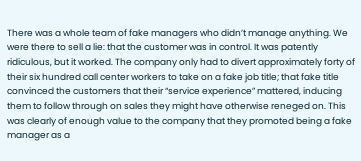There was a whole team of fake managers who didn’t manage anything. We were there to sell a lie: that the customer was in control. It was patently ridiculous, but it worked. The company only had to divert approximately forty of their six hundred call center workers to take on a fake job title; that fake title convinced the customers that their “service experience” mattered, inducing them to follow through on sales they might have otherwise reneged on. This was clearly of enough value to the company that they promoted being a fake manager as a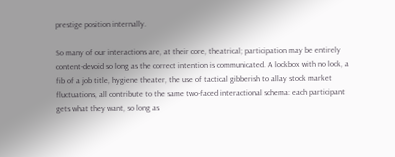prestige position internally.

So many of our interactions are, at their core, theatrical; participation may be entirely content-devoid so long as the correct intention is communicated. A lockbox with no lock, a fib of a job title, hygiene theater, the use of tactical gibberish to allay stock market fluctuations, all contribute to the same two-faced interactional schema: each participant gets what they want, so long as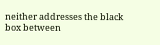neither addresses the black box between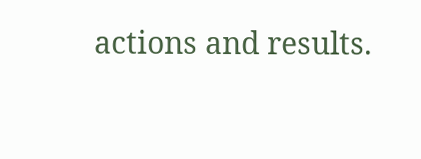actions and results.